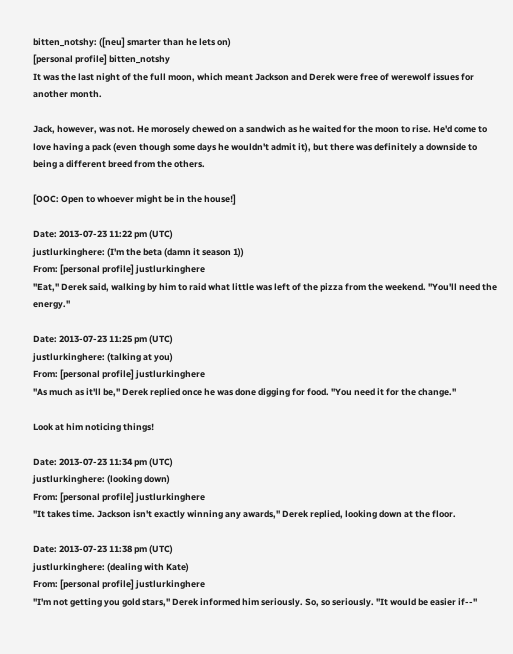bitten_notshy: ([neu] smarter than he lets on)
[personal profile] bitten_notshy
It was the last night of the full moon, which meant Jackson and Derek were free of werewolf issues for another month.

Jack, however, was not. He morosely chewed on a sandwich as he waited for the moon to rise. He'd come to love having a pack (even though some days he wouldn't admit it), but there was definitely a downside to being a different breed from the others.

[OOC: Open to whoever might be in the house!]

Date: 2013-07-23 11:22 pm (UTC)
justlurkinghere: (I'm the beta (damn it season 1))
From: [personal profile] justlurkinghere
"Eat," Derek said, walking by him to raid what little was left of the pizza from the weekend. "You'll need the energy."

Date: 2013-07-23 11:25 pm (UTC)
justlurkinghere: (talking at you)
From: [personal profile] justlurkinghere
"As much as it'll be," Derek replied once he was done digging for food. "You need it for the change."

Look at him noticing things!

Date: 2013-07-23 11:34 pm (UTC)
justlurkinghere: (looking down)
From: [personal profile] justlurkinghere
"It takes time. Jackson isn't exactly winning any awards," Derek replied, looking down at the floor.

Date: 2013-07-23 11:38 pm (UTC)
justlurkinghere: (dealing with Kate)
From: [personal profile] justlurkinghere
"I'm not getting you gold stars," Derek informed him seriously. So, so seriously. "It would be easier if--"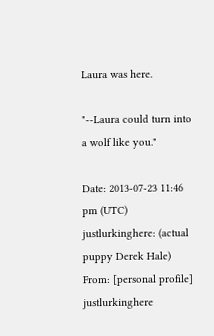Laura was here.

"--Laura could turn into a wolf like you."

Date: 2013-07-23 11:46 pm (UTC)
justlurkinghere: (actual puppy Derek Hale)
From: [personal profile] justlurkinghere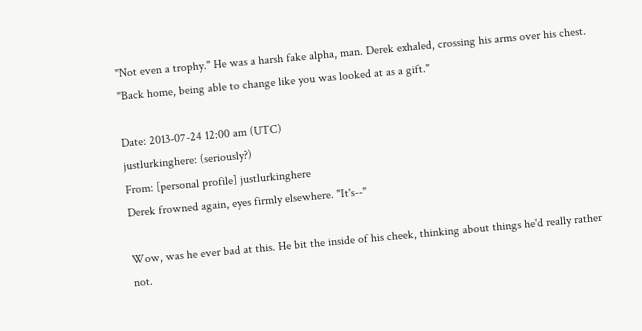"Not even a trophy." He was a harsh fake alpha, man. Derek exhaled, crossing his arms over his chest. "Back home, being able to change like you was looked at as a gift."

Date: 2013-07-24 12:00 am (UTC)
justlurkinghere: (seriously?)
From: [personal profile] justlurkinghere
Derek frowned again, eyes firmly elsewhere. "It's--"

Wow, was he ever bad at this. He bit the inside of his cheek, thinking about things he'd really rather not.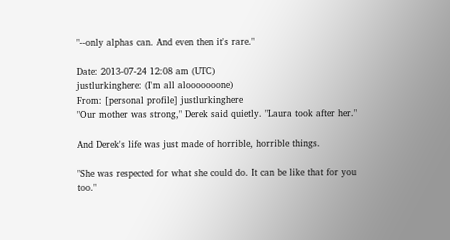"--only alphas can. And even then it's rare."

Date: 2013-07-24 12:08 am (UTC)
justlurkinghere: (I'm all alooooooone)
From: [personal profile] justlurkinghere
"Our mother was strong," Derek said quietly. "Laura took after her."

And Derek's life was just made of horrible, horrible things.

"She was respected for what she could do. It can be like that for you too."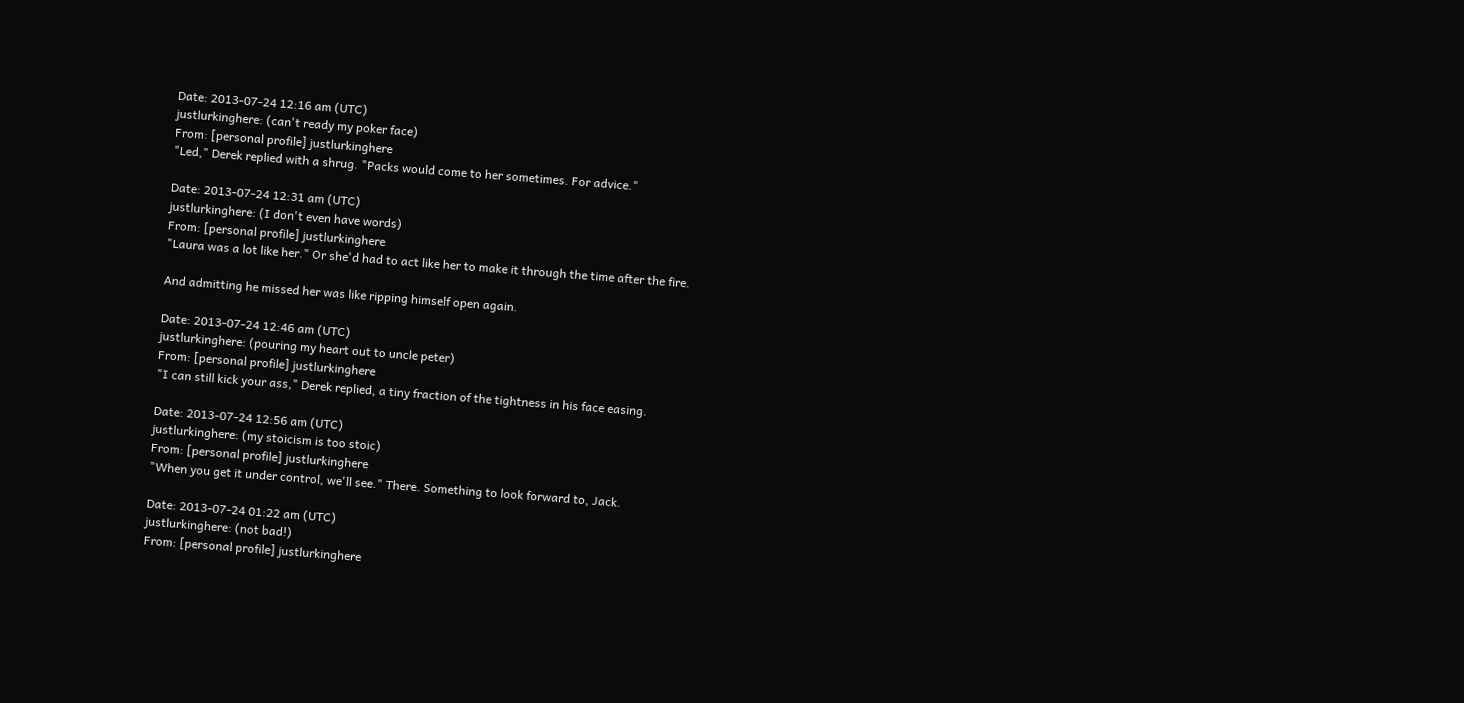Date: 2013-07-24 12:16 am (UTC)
justlurkinghere: (can't ready my poker face)
From: [personal profile] justlurkinghere
"Led," Derek replied with a shrug. "Packs would come to her sometimes. For advice."

Date: 2013-07-24 12:31 am (UTC)
justlurkinghere: (I don't even have words)
From: [personal profile] justlurkinghere
"Laura was a lot like her." Or she'd had to act like her to make it through the time after the fire.

And admitting he missed her was like ripping himself open again.

Date: 2013-07-24 12:46 am (UTC)
justlurkinghere: (pouring my heart out to uncle peter)
From: [personal profile] justlurkinghere
"I can still kick your ass," Derek replied, a tiny fraction of the tightness in his face easing.

Date: 2013-07-24 12:56 am (UTC)
justlurkinghere: (my stoicism is too stoic)
From: [personal profile] justlurkinghere
"When you get it under control, we'll see." There. Something to look forward to, Jack.

Date: 2013-07-24 01:22 am (UTC)
justlurkinghere: (not bad!)
From: [personal profile] justlurkinghere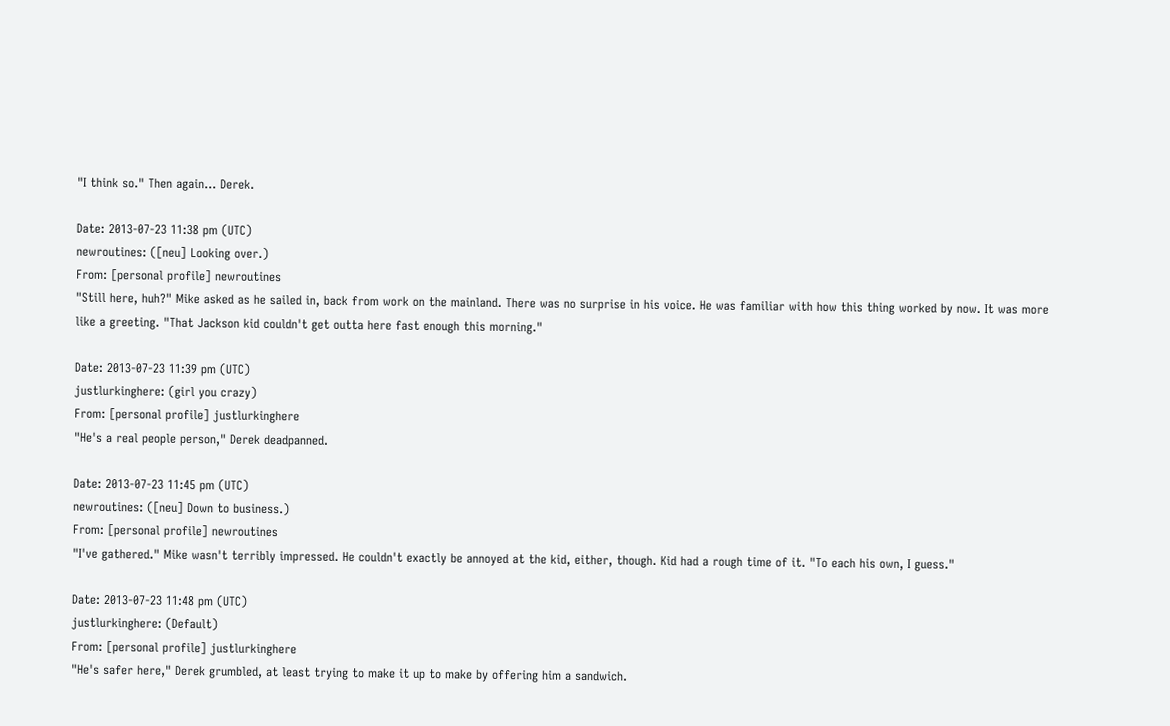"I think so." Then again... Derek.

Date: 2013-07-23 11:38 pm (UTC)
newroutines: ([neu] Looking over.)
From: [personal profile] newroutines
"Still here, huh?" Mike asked as he sailed in, back from work on the mainland. There was no surprise in his voice. He was familiar with how this thing worked by now. It was more like a greeting. "That Jackson kid couldn't get outta here fast enough this morning."

Date: 2013-07-23 11:39 pm (UTC)
justlurkinghere: (girl you crazy)
From: [personal profile] justlurkinghere
"He's a real people person," Derek deadpanned.

Date: 2013-07-23 11:45 pm (UTC)
newroutines: ([neu] Down to business.)
From: [personal profile] newroutines
"I've gathered." Mike wasn't terribly impressed. He couldn't exactly be annoyed at the kid, either, though. Kid had a rough time of it. "To each his own, I guess."

Date: 2013-07-23 11:48 pm (UTC)
justlurkinghere: (Default)
From: [personal profile] justlurkinghere
"He's safer here," Derek grumbled, at least trying to make it up to make by offering him a sandwich.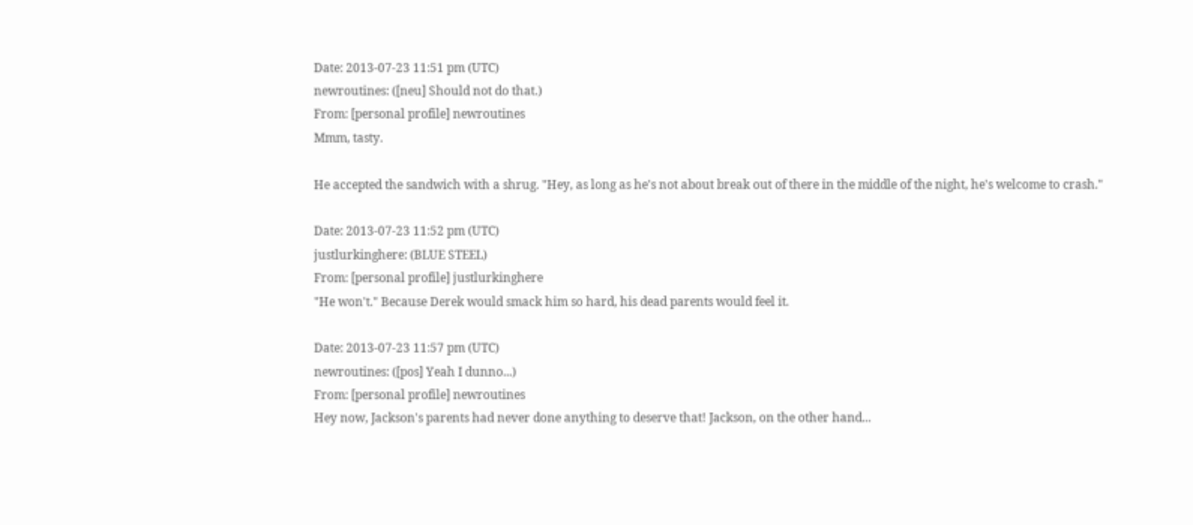Date: 2013-07-23 11:51 pm (UTC)
newroutines: ([neu] Should not do that.)
From: [personal profile] newroutines
Mmm, tasty.

He accepted the sandwich with a shrug. "Hey, as long as he's not about break out of there in the middle of the night, he's welcome to crash."

Date: 2013-07-23 11:52 pm (UTC)
justlurkinghere: (BLUE STEEL)
From: [personal profile] justlurkinghere
"He won't." Because Derek would smack him so hard, his dead parents would feel it.

Date: 2013-07-23 11:57 pm (UTC)
newroutines: ([pos] Yeah I dunno...)
From: [personal profile] newroutines
Hey now, Jackson's parents had never done anything to deserve that! Jackson, on the other hand...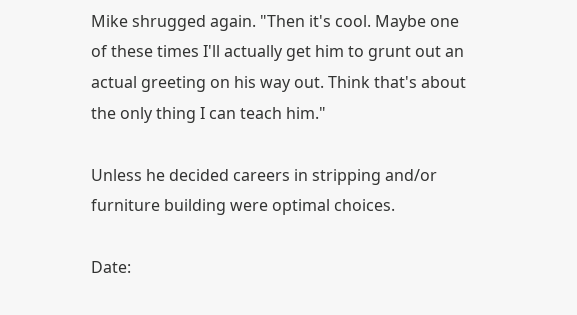Mike shrugged again. "Then it's cool. Maybe one of these times I'll actually get him to grunt out an actual greeting on his way out. Think that's about the only thing I can teach him."

Unless he decided careers in stripping and/or furniture building were optimal choices.

Date: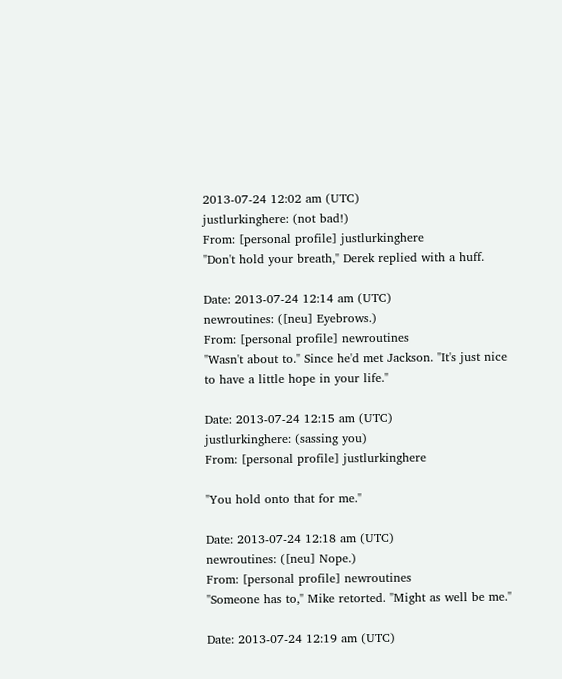2013-07-24 12:02 am (UTC)
justlurkinghere: (not bad!)
From: [personal profile] justlurkinghere
"Don't hold your breath," Derek replied with a huff.

Date: 2013-07-24 12:14 am (UTC)
newroutines: ([neu] Eyebrows.)
From: [personal profile] newroutines
"Wasn't about to." Since he'd met Jackson. "It's just nice to have a little hope in your life."

Date: 2013-07-24 12:15 am (UTC)
justlurkinghere: (sassing you)
From: [personal profile] justlurkinghere

"You hold onto that for me."

Date: 2013-07-24 12:18 am (UTC)
newroutines: ([neu] Nope.)
From: [personal profile] newroutines
"Someone has to," Mike retorted. "Might as well be me."

Date: 2013-07-24 12:19 am (UTC)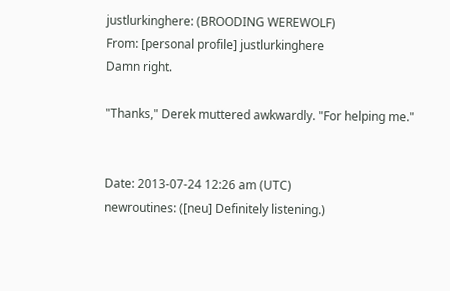justlurkinghere: (BROODING WEREWOLF)
From: [personal profile] justlurkinghere
Damn right.

"Thanks," Derek muttered awkwardly. "For helping me."


Date: 2013-07-24 12:26 am (UTC)
newroutines: ([neu] Definitely listening.)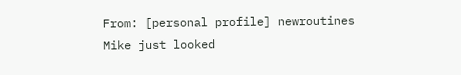From: [personal profile] newroutines
Mike just looked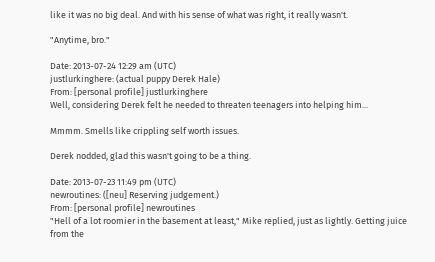like it was no big deal. And with his sense of what was right, it really wasn't.

"Anytime, bro."

Date: 2013-07-24 12:29 am (UTC)
justlurkinghere: (actual puppy Derek Hale)
From: [personal profile] justlurkinghere
Well, considering Derek felt he needed to threaten teenagers into helping him...

Mmmm. Smells like crippling self worth issues.

Derek nodded, glad this wasn't going to be a thing.

Date: 2013-07-23 11:49 pm (UTC)
newroutines: ([neu] Reserving judgement.)
From: [personal profile] newroutines
"Hell of a lot roomier in the basement at least," Mike replied, just as lightly. Getting juice from the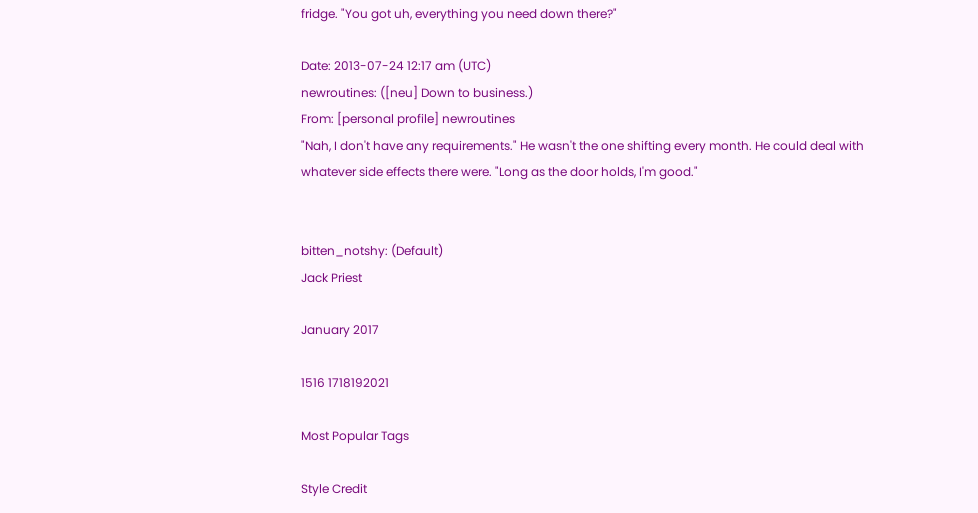fridge. "You got uh, everything you need down there?"

Date: 2013-07-24 12:17 am (UTC)
newroutines: ([neu] Down to business.)
From: [personal profile] newroutines
"Nah, I don't have any requirements." He wasn't the one shifting every month. He could deal with whatever side effects there were. "Long as the door holds, I'm good."


bitten_notshy: (Default)
Jack Priest

January 2017

1516 1718192021

Most Popular Tags

Style Credit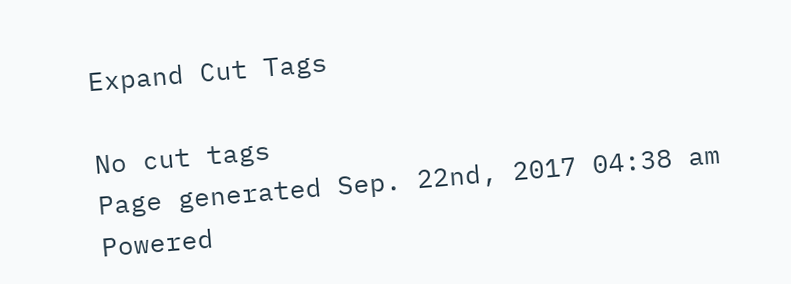Expand Cut Tags

No cut tags
Page generated Sep. 22nd, 2017 04:38 am
Powered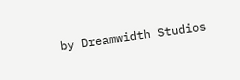by Dreamwidth Studios